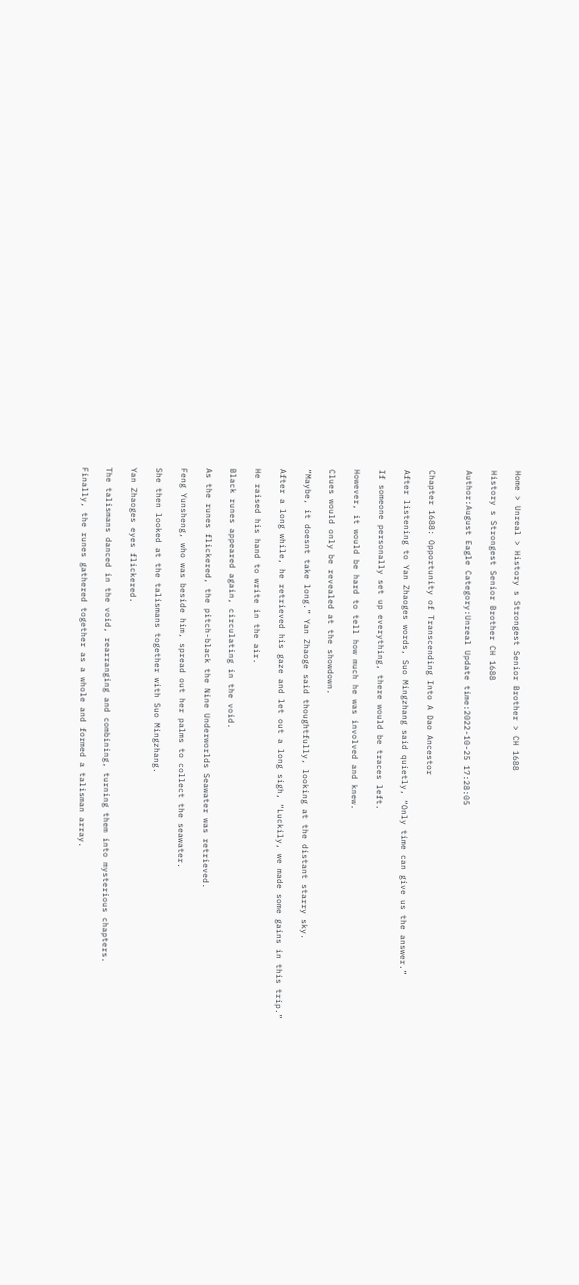Home > Unreal > History s Strongest Senior Brother > CH 1688

History s Strongest Senior Brother CH 1688

Author:August Eagle Category:Unreal Update time:2022-10-25 17:28:05


Chapter 1688: Opportunity of Transcending Into A Dao Ancestor

After listening to Yan Zhaoges words, Suo Mingzhang said quietly, “Only time can give us the answer.”

If someone personally set up everything, there would be traces left.

However, it would be hard to tell how much he was involved and knew.

Clues would only be revealed at the showdown.

“Maybe, it doesnt take long.” Yan Zhaoge said thoughtfully, looking at the distant starry sky.

After a long while, he retrieved his gaze and let out a long sigh, “Luckily, we made some gains in this trip.”

He raised his hand to write in the air.

Black runes appeared again, circulating in the void.

As the runes flickered, the pitch-black the Nine Underworlds Seawater was retrieved.

Feng Yunsheng, who was beside him, spread out her palms to collect the seawater.

She then looked at the talismans together with Suo Mingzhang.

Yan Zhaoges eyes flickered.

The talismans danced in the void, rearranging and combining, turning them into mysterious chapters.

Finally, the runes gathered together as a whole and formed a talisman array.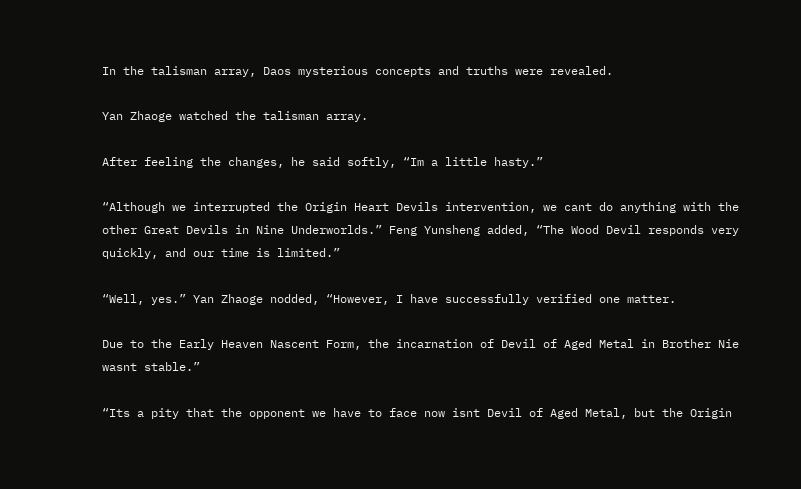In the talisman array, Daos mysterious concepts and truths were revealed.

Yan Zhaoge watched the talisman array.

After feeling the changes, he said softly, “Im a little hasty.”

“Although we interrupted the Origin Heart Devils intervention, we cant do anything with the other Great Devils in Nine Underworlds.” Feng Yunsheng added, “The Wood Devil responds very quickly, and our time is limited.”

“Well, yes.” Yan Zhaoge nodded, “However, I have successfully verified one matter.

Due to the Early Heaven Nascent Form, the incarnation of Devil of Aged Metal in Brother Nie wasnt stable.”

“Its a pity that the opponent we have to face now isnt Devil of Aged Metal, but the Origin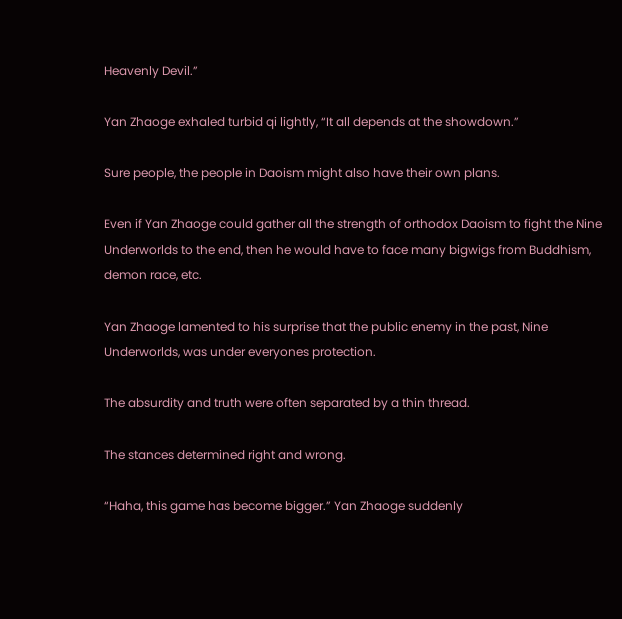Heavenly Devil.”

Yan Zhaoge exhaled turbid qi lightly, “It all depends at the showdown.”

Sure people, the people in Daoism might also have their own plans.

Even if Yan Zhaoge could gather all the strength of orthodox Daoism to fight the Nine Underworlds to the end, then he would have to face many bigwigs from Buddhism, demon race, etc.

Yan Zhaoge lamented to his surprise that the public enemy in the past, Nine Underworlds, was under everyones protection.

The absurdity and truth were often separated by a thin thread.

The stances determined right and wrong.

“Haha, this game has become bigger.” Yan Zhaoge suddenly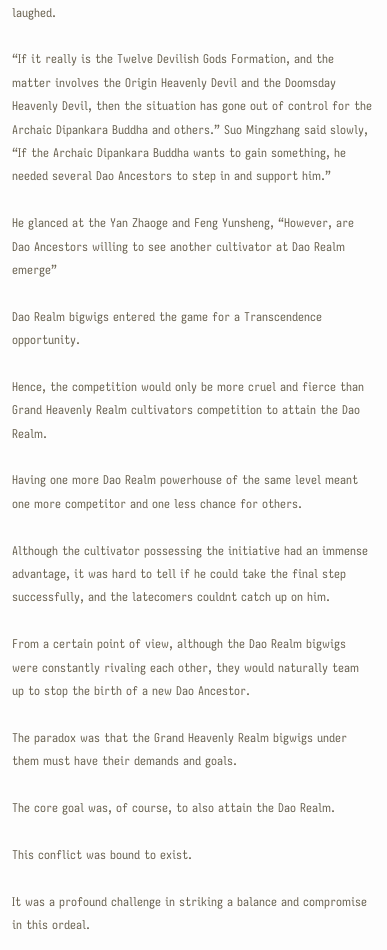laughed.

“If it really is the Twelve Devilish Gods Formation, and the matter involves the Origin Heavenly Devil and the Doomsday Heavenly Devil, then the situation has gone out of control for the Archaic Dipankara Buddha and others.” Suo Mingzhang said slowly, “If the Archaic Dipankara Buddha wants to gain something, he needed several Dao Ancestors to step in and support him.”

He glanced at the Yan Zhaoge and Feng Yunsheng, “However, are Dao Ancestors willing to see another cultivator at Dao Realm emerge”

Dao Realm bigwigs entered the game for a Transcendence opportunity.

Hence, the competition would only be more cruel and fierce than Grand Heavenly Realm cultivators competition to attain the Dao Realm.

Having one more Dao Realm powerhouse of the same level meant one more competitor and one less chance for others.

Although the cultivator possessing the initiative had an immense advantage, it was hard to tell if he could take the final step successfully, and the latecomers couldnt catch up on him.

From a certain point of view, although the Dao Realm bigwigs were constantly rivaling each other, they would naturally team up to stop the birth of a new Dao Ancestor.

The paradox was that the Grand Heavenly Realm bigwigs under them must have their demands and goals.

The core goal was, of course, to also attain the Dao Realm.

This conflict was bound to exist.

It was a profound challenge in striking a balance and compromise in this ordeal.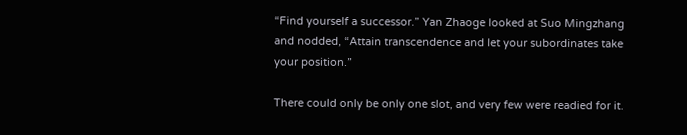“Find yourself a successor.” Yan Zhaoge looked at Suo Mingzhang and nodded, “Attain transcendence and let your subordinates take your position.”

There could only be only one slot, and very few were readied for it.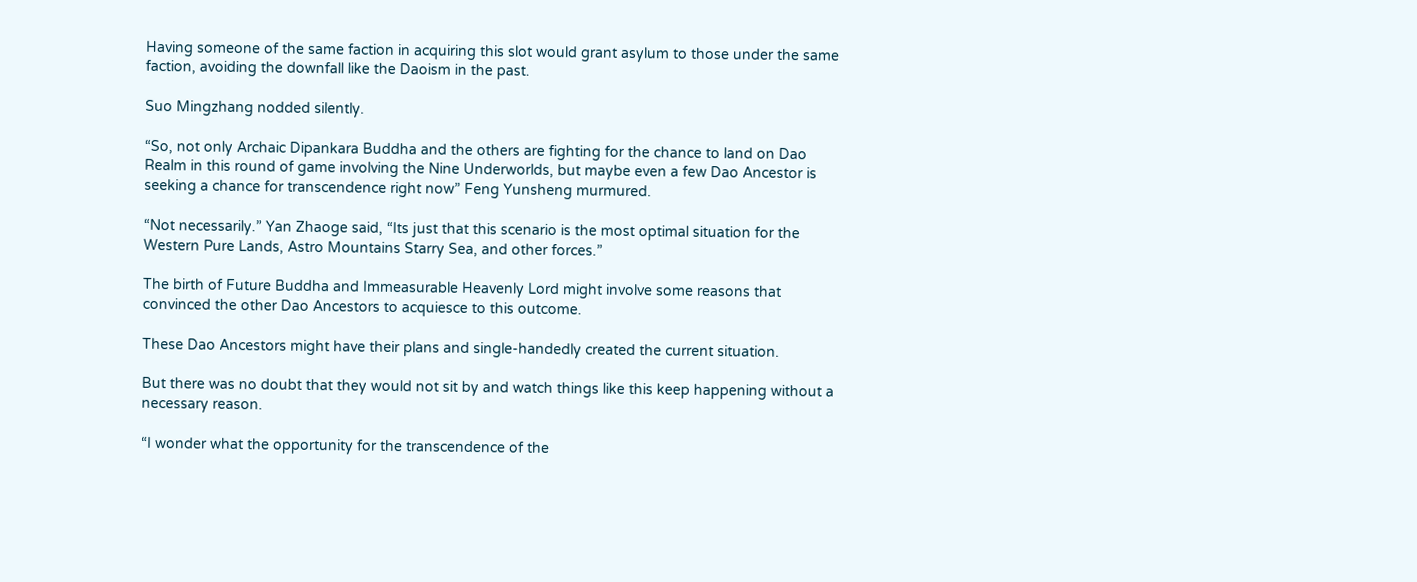Having someone of the same faction in acquiring this slot would grant asylum to those under the same faction, avoiding the downfall like the Daoism in the past.

Suo Mingzhang nodded silently.

“So, not only Archaic Dipankara Buddha and the others are fighting for the chance to land on Dao Realm in this round of game involving the Nine Underworlds, but maybe even a few Dao Ancestor is seeking a chance for transcendence right now” Feng Yunsheng murmured.

“Not necessarily.” Yan Zhaoge said, “Its just that this scenario is the most optimal situation for the Western Pure Lands, Astro Mountains Starry Sea, and other forces.”

The birth of Future Buddha and Immeasurable Heavenly Lord might involve some reasons that convinced the other Dao Ancestors to acquiesce to this outcome.

These Dao Ancestors might have their plans and single-handedly created the current situation.

But there was no doubt that they would not sit by and watch things like this keep happening without a necessary reason.

“I wonder what the opportunity for the transcendence of the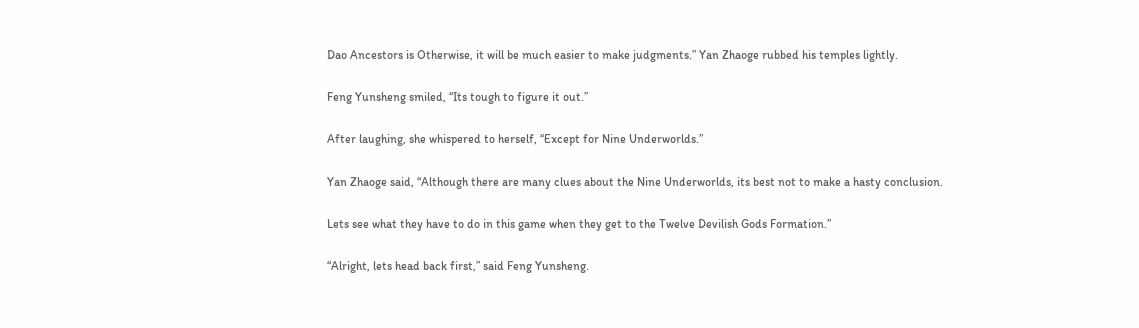Dao Ancestors is Otherwise, it will be much easier to make judgments.” Yan Zhaoge rubbed his temples lightly.

Feng Yunsheng smiled, “Its tough to figure it out.”

After laughing, she whispered to herself, “Except for Nine Underworlds.”

Yan Zhaoge said, “Although there are many clues about the Nine Underworlds, its best not to make a hasty conclusion.

Lets see what they have to do in this game when they get to the Twelve Devilish Gods Formation.”

“Alright, lets head back first,” said Feng Yunsheng.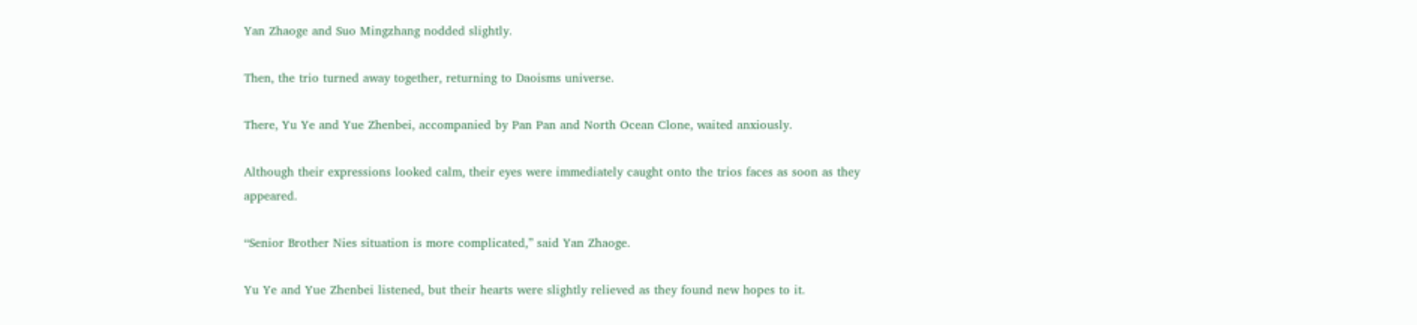Yan Zhaoge and Suo Mingzhang nodded slightly.

Then, the trio turned away together, returning to Daoisms universe.

There, Yu Ye and Yue Zhenbei, accompanied by Pan Pan and North Ocean Clone, waited anxiously.

Although their expressions looked calm, their eyes were immediately caught onto the trios faces as soon as they appeared.

“Senior Brother Nies situation is more complicated,” said Yan Zhaoge.

Yu Ye and Yue Zhenbei listened, but their hearts were slightly relieved as they found new hopes to it.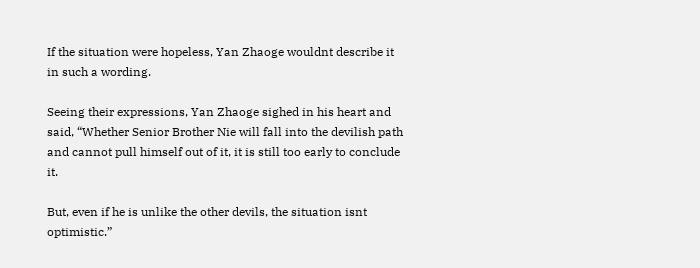If the situation were hopeless, Yan Zhaoge wouldnt describe it in such a wording.

Seeing their expressions, Yan Zhaoge sighed in his heart and said, “Whether Senior Brother Nie will fall into the devilish path and cannot pull himself out of it, it is still too early to conclude it.

But, even if he is unlike the other devils, the situation isnt optimistic.”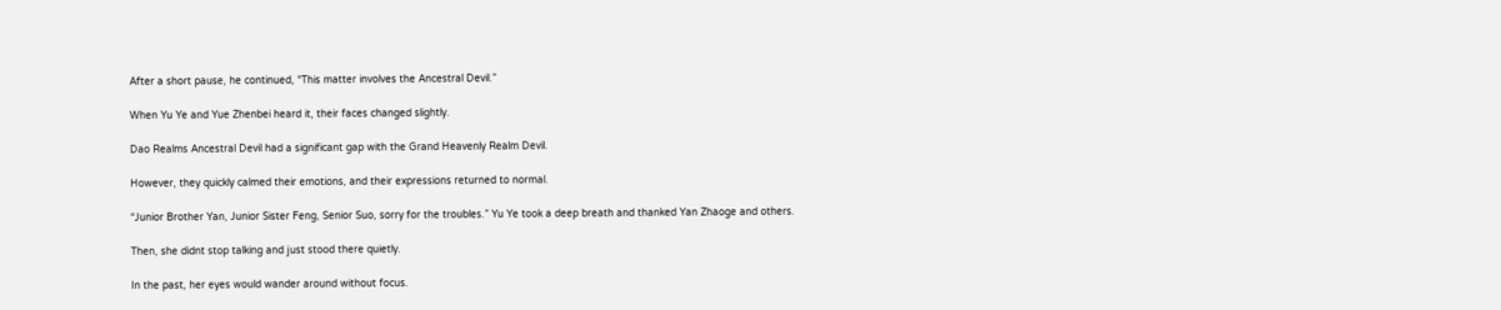After a short pause, he continued, “This matter involves the Ancestral Devil.”

When Yu Ye and Yue Zhenbei heard it, their faces changed slightly.

Dao Realms Ancestral Devil had a significant gap with the Grand Heavenly Realm Devil.

However, they quickly calmed their emotions, and their expressions returned to normal.

“Junior Brother Yan, Junior Sister Feng, Senior Suo, sorry for the troubles.” Yu Ye took a deep breath and thanked Yan Zhaoge and others.

Then, she didnt stop talking and just stood there quietly.

In the past, her eyes would wander around without focus.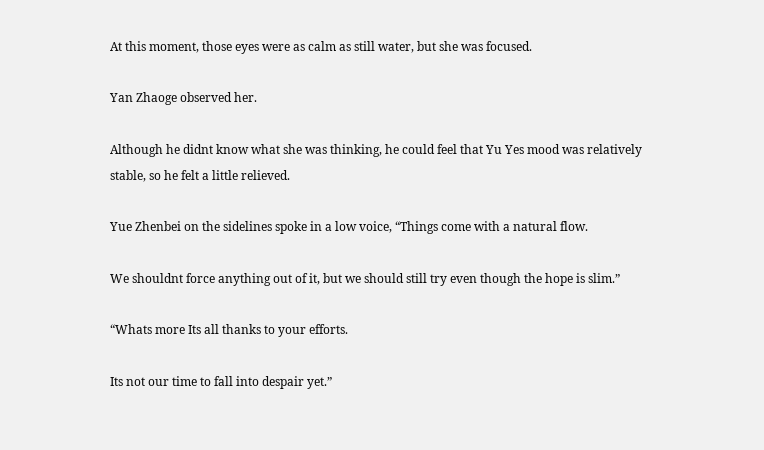At this moment, those eyes were as calm as still water, but she was focused.

Yan Zhaoge observed her.

Although he didnt know what she was thinking, he could feel that Yu Yes mood was relatively stable, so he felt a little relieved.

Yue Zhenbei on the sidelines spoke in a low voice, “Things come with a natural flow.

We shouldnt force anything out of it, but we should still try even though the hope is slim.”

“Whats more Its all thanks to your efforts.

Its not our time to fall into despair yet.”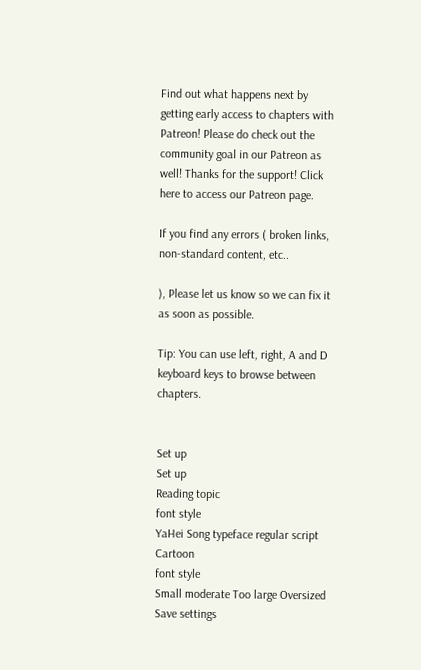Find out what happens next by getting early access to chapters with Patreon! Please do check out the community goal in our Patreon as well! Thanks for the support! Click here to access our Patreon page.

If you find any errors ( broken links, non-standard content, etc..

), Please let us know so we can fix it as soon as possible.

Tip: You can use left, right, A and D keyboard keys to browse between chapters.


Set up
Set up
Reading topic
font style
YaHei Song typeface regular script Cartoon
font style
Small moderate Too large Oversized
Save settings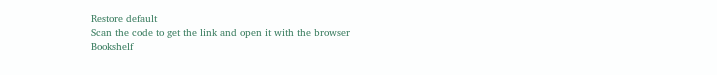Restore default
Scan the code to get the link and open it with the browser
Bookshelf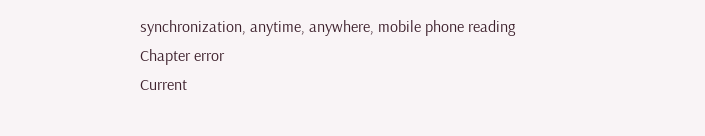synchronization, anytime, anywhere, mobile phone reading
Chapter error
Current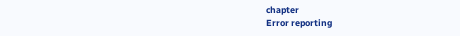chapter
Error reporting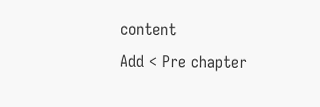content
Add < Pre chapter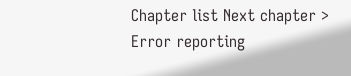Chapter list Next chapter > Error reporting